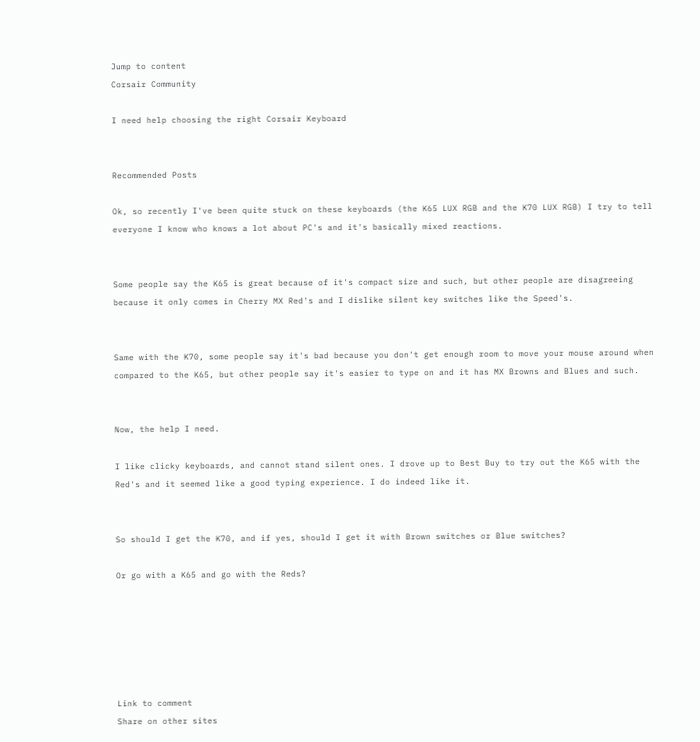Jump to content
Corsair Community

I need help choosing the right Corsair Keyboard


Recommended Posts

Ok, so recently I've been quite stuck on these keyboards (the K65 LUX RGB and the K70 LUX RGB) I try to tell everyone I know who knows a lot about PC's and it's basically mixed reactions.


Some people say the K65 is great because of it's compact size and such, but other people are disagreeing because it only comes in Cherry MX Red's and I dislike silent key switches like the Speed's.


Same with the K70, some people say it's bad because you don't get enough room to move your mouse around when compared to the K65, but other people say it's easier to type on and it has MX Browns and Blues and such.


Now, the help I need.

I like clicky keyboards, and cannot stand silent ones. I drove up to Best Buy to try out the K65 with the Red's and it seemed like a good typing experience. I do indeed like it.


So should I get the K70, and if yes, should I get it with Brown switches or Blue switches?

Or go with a K65 and go with the Reds?






Link to comment
Share on other sites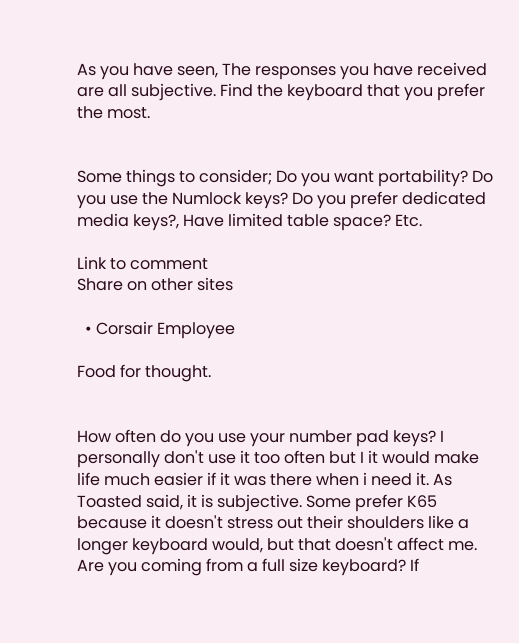As you have seen, The responses you have received are all subjective. Find the keyboard that you prefer the most.


Some things to consider; Do you want portability? Do you use the Numlock keys? Do you prefer dedicated media keys?, Have limited table space? Etc.

Link to comment
Share on other sites

  • Corsair Employee

Food for thought.


How often do you use your number pad keys? I personally don't use it too often but I it would make life much easier if it was there when i need it. As Toasted said, it is subjective. Some prefer K65 because it doesn't stress out their shoulders like a longer keyboard would, but that doesn't affect me. Are you coming from a full size keyboard? If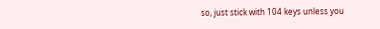so, just stick with 104 keys unless you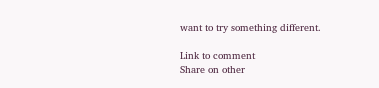want to try something different.

Link to comment
Share on other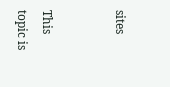sites


This topic is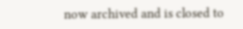now archived and is closed to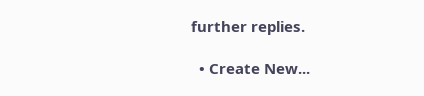further replies.

  • Create New...